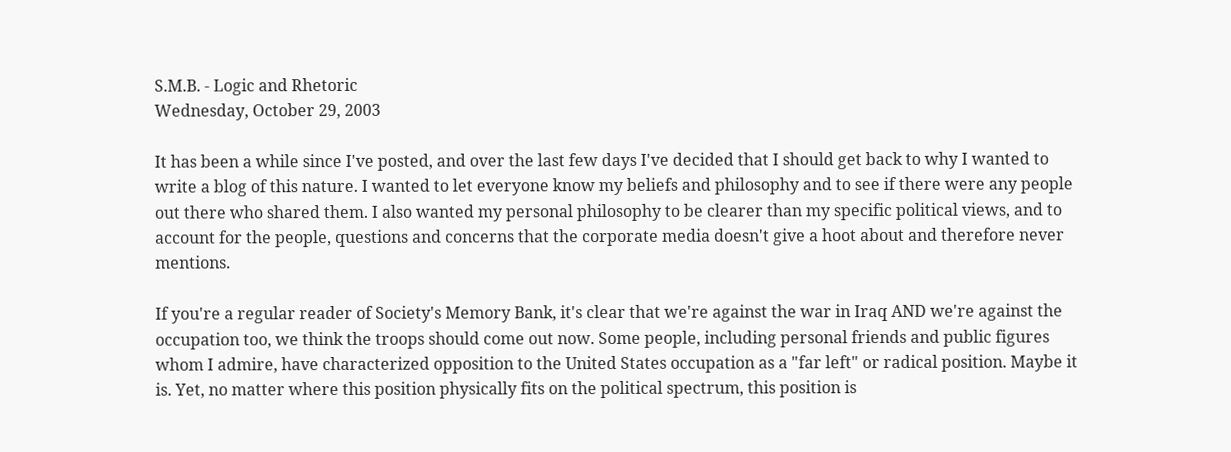S.M.B. - Logic and Rhetoric
Wednesday, October 29, 2003

It has been a while since I've posted, and over the last few days I've decided that I should get back to why I wanted to write a blog of this nature. I wanted to let everyone know my beliefs and philosophy and to see if there were any people out there who shared them. I also wanted my personal philosophy to be clearer than my specific political views, and to account for the people, questions and concerns that the corporate media doesn't give a hoot about and therefore never mentions.

If you're a regular reader of Society's Memory Bank, it's clear that we're against the war in Iraq AND we're against the occupation too, we think the troops should come out now. Some people, including personal friends and public figures whom I admire, have characterized opposition to the United States occupation as a "far left" or radical position. Maybe it is. Yet, no matter where this position physically fits on the political spectrum, this position is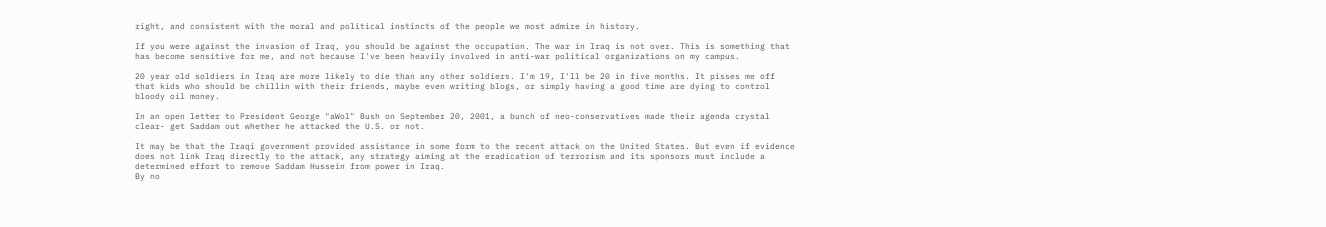right, and consistent with the moral and political instincts of the people we most admire in history.

If you were against the invasion of Iraq, you should be against the occupation. The war in Iraq is not over. This is something that has become sensitive for me, and not because I've been heavily involved in anti-war political organizations on my campus.

20 year old soldiers in Iraq are more likely to die than any other soldiers. I'm 19, I'll be 20 in five months. It pisses me off that kids who should be chillin with their friends, maybe even writing blogs, or simply having a good time are dying to control bloody oil money.

In an open letter to President George "aWol" Bush on September 20, 2001, a bunch of neo-conservatives made their agenda crystal clear- get Saddam out whether he attacked the U.S. or not.

It may be that the Iraqi government provided assistance in some form to the recent attack on the United States. But even if evidence does not link Iraq directly to the attack, any strategy aiming at the eradication of terrorism and its sponsors must include a determined effort to remove Saddam Hussein from power in Iraq.
By no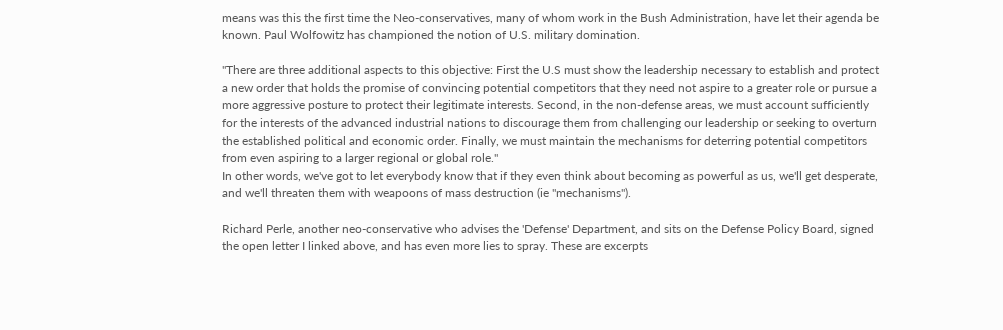means was this the first time the Neo-conservatives, many of whom work in the Bush Administration, have let their agenda be known. Paul Wolfowitz has championed the notion of U.S. military domination.

"There are three additional aspects to this objective: First the U.S must show the leadership necessary to establish and protect a new order that holds the promise of convincing potential competitors that they need not aspire to a greater role or pursue a more aggressive posture to protect their legitimate interests. Second, in the non-defense areas, we must account sufficiently for the interests of the advanced industrial nations to discourage them from challenging our leadership or seeking to overturn the established political and economic order. Finally, we must maintain the mechanisms for deterring potential competitors from even aspiring to a larger regional or global role."
In other words, we've got to let everybody know that if they even think about becoming as powerful as us, we'll get desperate, and we'll threaten them with weapoons of mass destruction (ie "mechanisms").

Richard Perle, another neo-conservative who advises the 'Defense' Department, and sits on the Defense Policy Board, signed the open letter I linked above, and has even more lies to spray. These are excerpts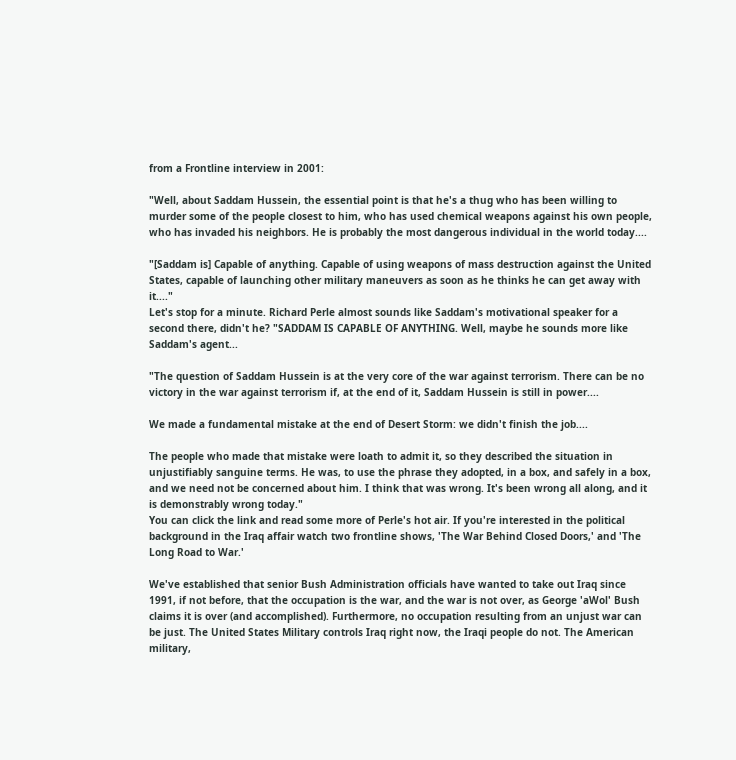from a Frontline interview in 2001:

"Well, about Saddam Hussein, the essential point is that he's a thug who has been willing to murder some of the people closest to him, who has used chemical weapons against his own people, who has invaded his neighbors. He is probably the most dangerous individual in the world today....

"[Saddam is] Capable of anything. Capable of using weapons of mass destruction against the United States, capable of launching other military maneuvers as soon as he thinks he can get away with it...."
Let's stop for a minute. Richard Perle almost sounds like Saddam's motivational speaker for a second there, didn't he? "SADDAM IS CAPABLE OF ANYTHING. Well, maybe he sounds more like Saddam's agent...

"The question of Saddam Hussein is at the very core of the war against terrorism. There can be no victory in the war against terrorism if, at the end of it, Saddam Hussein is still in power....

We made a fundamental mistake at the end of Desert Storm: we didn't finish the job....

The people who made that mistake were loath to admit it, so they described the situation in unjustifiably sanguine terms. He was, to use the phrase they adopted, in a box, and safely in a box, and we need not be concerned about him. I think that was wrong. It's been wrong all along, and it is demonstrably wrong today."
You can click the link and read some more of Perle's hot air. If you're interested in the political background in the Iraq affair watch two frontline shows, 'The War Behind Closed Doors,' and 'The Long Road to War.'

We've established that senior Bush Administration officials have wanted to take out Iraq since 1991, if not before, that the occupation is the war, and the war is not over, as George 'aWol' Bush claims it is over (and accomplished). Furthermore, no occupation resulting from an unjust war can be just. The United States Military controls Iraq right now, the Iraqi people do not. The American military,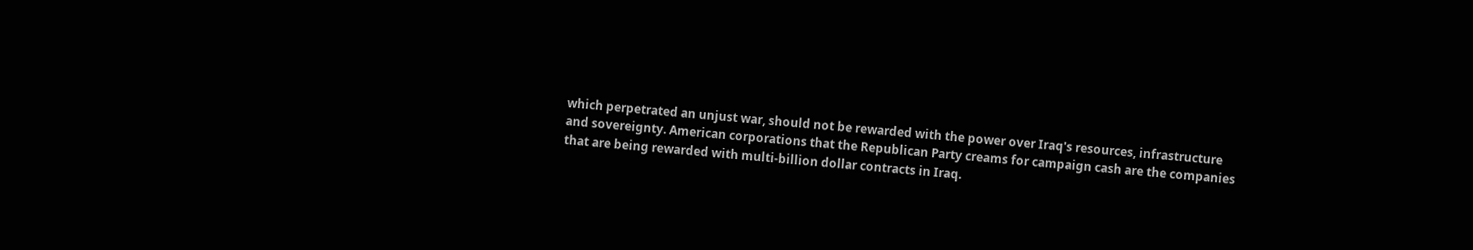which perpetrated an unjust war, should not be rewarded with the power over Iraq's resources, infrastructure and sovereignty. American corporations that the Republican Party creams for campaign cash are the companies that are being rewarded with multi-billion dollar contracts in Iraq.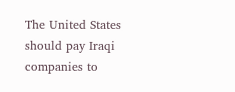The United States should pay Iraqi companies to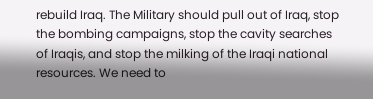rebuild Iraq. The Military should pull out of Iraq, stop the bombing campaigns, stop the cavity searches of Iraqis, and stop the milking of the Iraqi national resources. We need to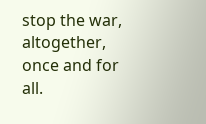stop the war, altogether, once and for all.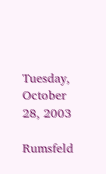Tuesday, October 28, 2003

Rumsfeld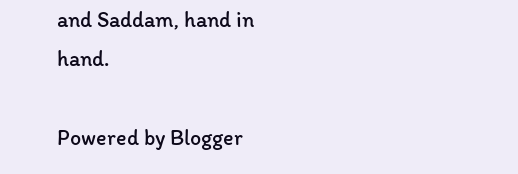and Saddam, hand in hand.

Powered by Blogger